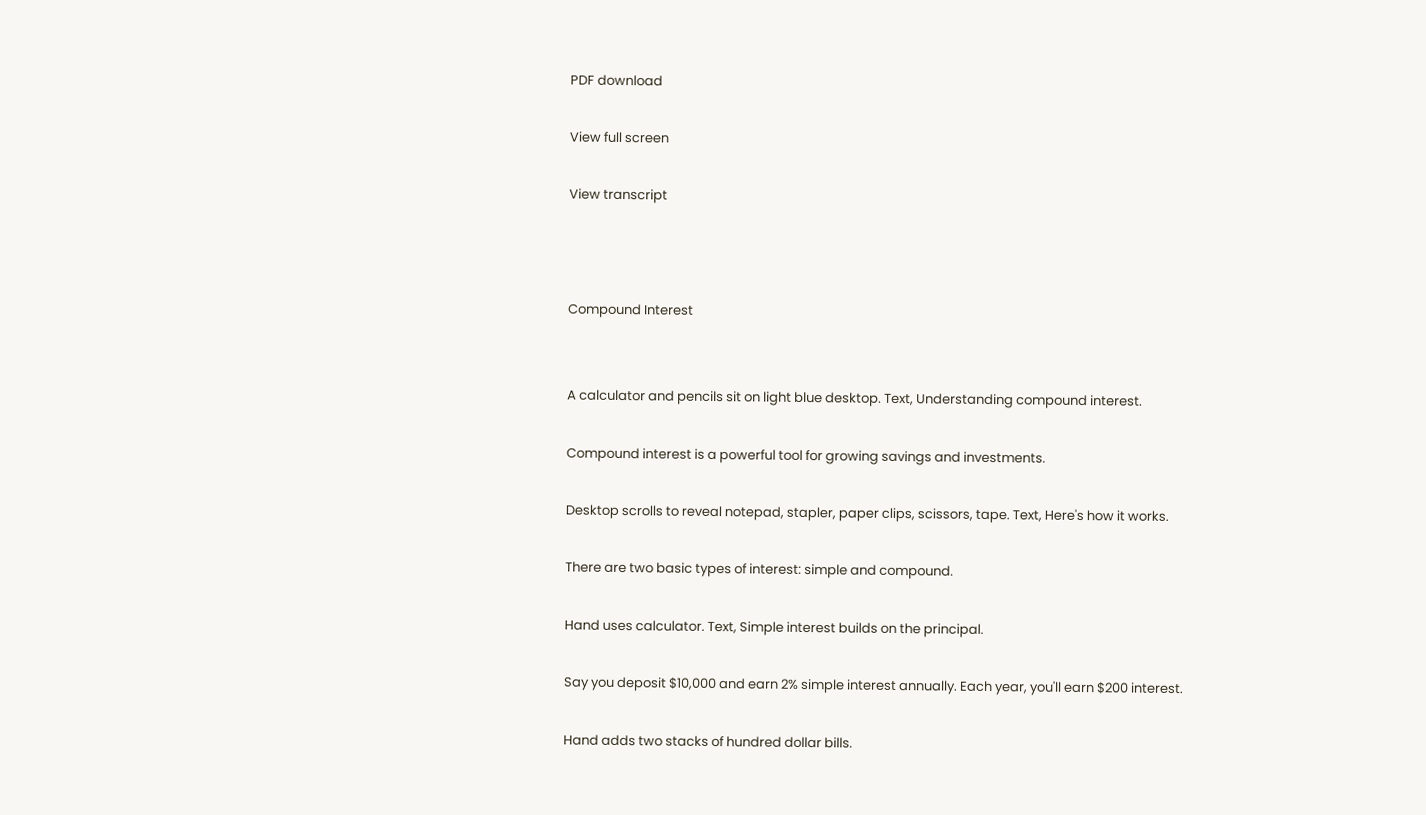PDF download

View full screen

View transcript



Compound Interest


A calculator and pencils sit on light blue desktop. Text, Understanding compound interest.

Compound interest is a powerful tool for growing savings and investments.

Desktop scrolls to reveal notepad, stapler, paper clips, scissors, tape. Text, Here's how it works.

There are two basic types of interest: simple and compound.

Hand uses calculator. Text, Simple interest builds on the principal.

Say you deposit $10,000 and earn 2% simple interest annually. Each year, you'll earn $200 interest.

Hand adds two stacks of hundred dollar bills.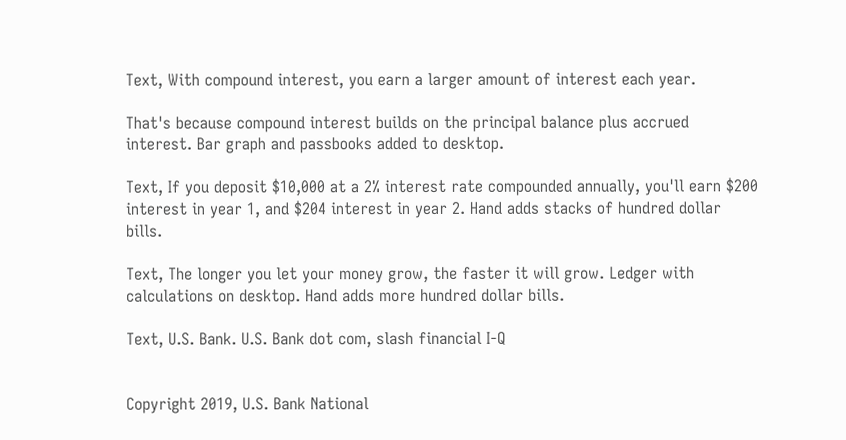Text, With compound interest, you earn a larger amount of interest each year.

That's because compound interest builds on the principal balance plus accrued interest. Bar graph and passbooks added to desktop.

Text, If you deposit $10,000 at a 2% interest rate compounded annually, you'll earn $200 interest in year 1, and $204 interest in year 2. Hand adds stacks of hundred dollar bills.

Text, The longer you let your money grow, the faster it will grow. Ledger with calculations on desktop. Hand adds more hundred dollar bills.

Text, U.S. Bank. U.S. Bank dot com, slash financial I-Q


Copyright 2019, U.S. Bank National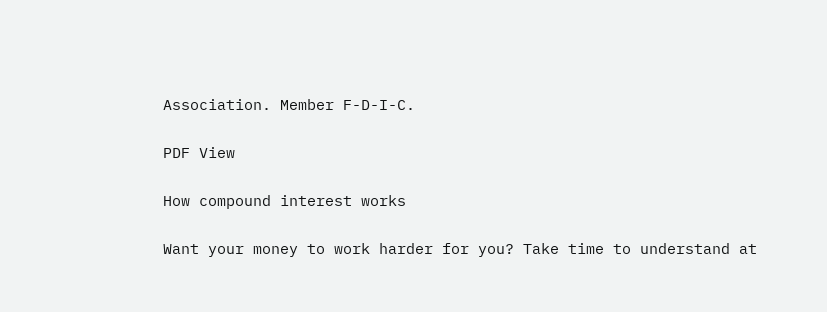Association. Member F-D-I-C.

PDF View

How compound interest works

Want your money to work harder for you? Take time to understand at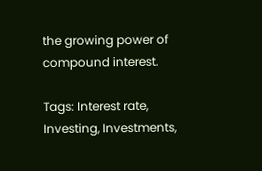the growing power of compound interest.

Tags: Interest rate, Investing, Investments,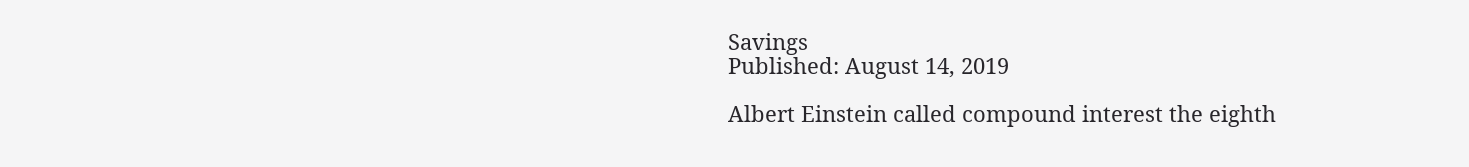Savings
Published: August 14, 2019

Albert Einstein called compound interest the eighth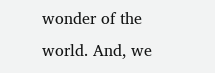wonder of the world. And, we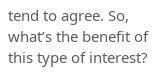tend to agree. So, what’s the benefit of this type of interest?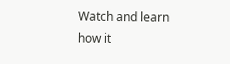Watch and learn how it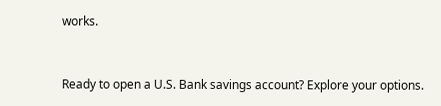works.


Ready to open a U.S. Bank savings account? Explore your options.